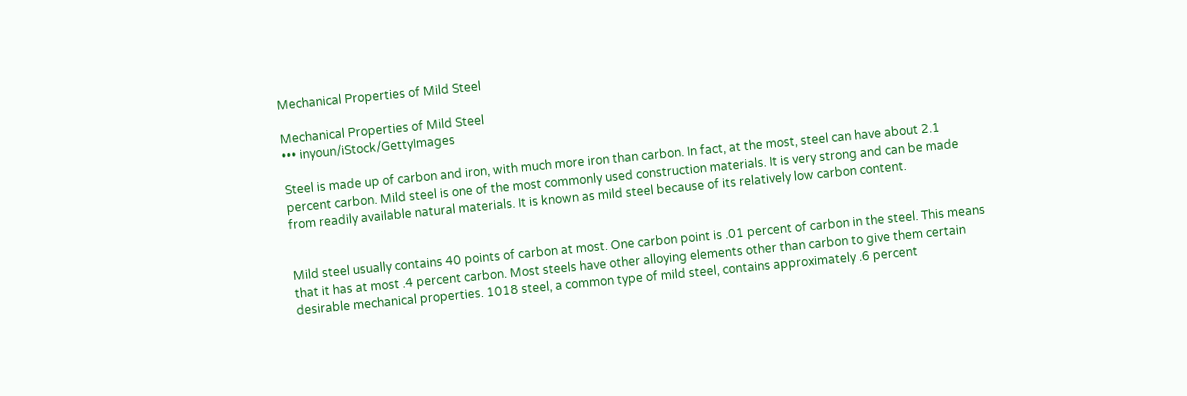Mechanical Properties of Mild Steel

Mechanical Properties of Mild Steel
••• inyoun/iStock/GettyImages

Steel is made up of carbon and iron, with much more iron than carbon. In fact, at the most, steel can have about 2.1 percent carbon. Mild steel is one of the most commonly used construction materials. It is very strong and can be made from readily available natural materials. It is known as mild steel because of its relatively low carbon content.


Mild steel usually contains 40 points of carbon at most. One carbon point is .01 percent of carbon in the steel. This means that it has at most .4 percent carbon. Most steels have other alloying elements other than carbon to give them certain desirable mechanical properties. 1018 steel, a common type of mild steel, contains approximately .6 percent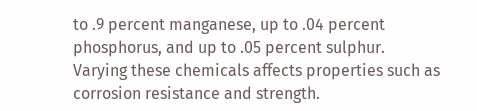to .9 percent manganese, up to .04 percent phosphorus, and up to .05 percent sulphur. Varying these chemicals affects properties such as corrosion resistance and strength.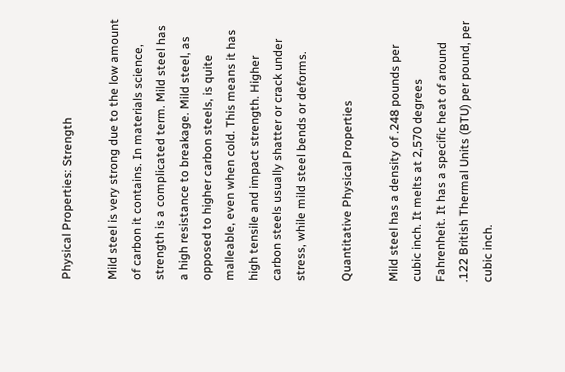Physical Properties: Strength

Mild steel is very strong due to the low amount of carbon it contains. In materials science, strength is a complicated term. Mild steel has a high resistance to breakage. Mild steel, as opposed to higher carbon steels, is quite malleable, even when cold. This means it has high tensile and impact strength. Higher carbon steels usually shatter or crack under stress, while mild steel bends or deforms.

Quantitative Physical Properties

Mild steel has a density of .248 pounds per cubic inch. It melts at 2,570 degrees Fahrenheit. It has a specific heat of around .122 British Thermal Units (BTU) per pound, per cubic inch.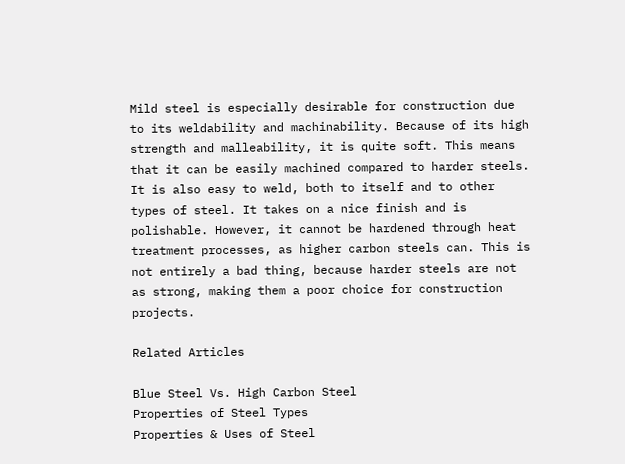Mild steel is especially desirable for construction due to its weldability and machinability. Because of its high strength and malleability, it is quite soft. This means that it can be easily machined compared to harder steels. It is also easy to weld, both to itself and to other types of steel. It takes on a nice finish and is polishable. However, it cannot be hardened through heat treatment processes, as higher carbon steels can. This is not entirely a bad thing, because harder steels are not as strong, making them a poor choice for construction projects.

Related Articles

Blue Steel Vs. High Carbon Steel
Properties of Steel Types
Properties & Uses of Steel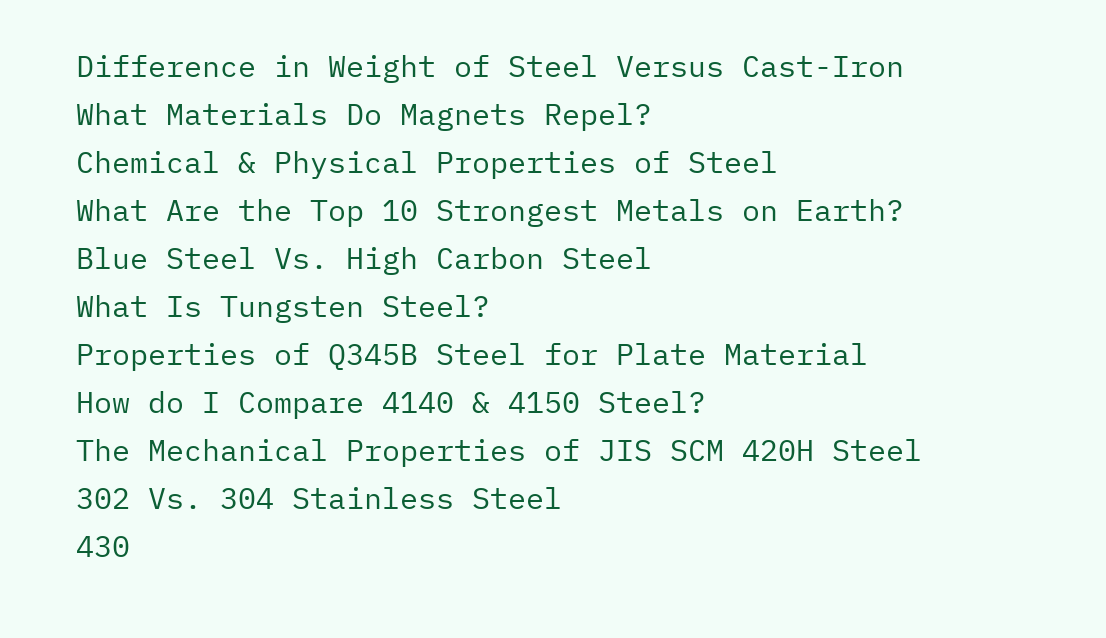Difference in Weight of Steel Versus Cast-Iron
What Materials Do Magnets Repel?
Chemical & Physical Properties of Steel
What Are the Top 10 Strongest Metals on Earth?
Blue Steel Vs. High Carbon Steel
What Is Tungsten Steel?
Properties of Q345B Steel for Plate Material
How do I Compare 4140 & 4150 Steel?
The Mechanical Properties of JIS SCM 420H Steel
302 Vs. 304 Stainless Steel
430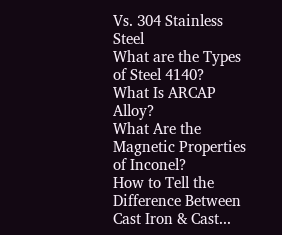Vs. 304 Stainless Steel
What are the Types of Steel 4140?
What Is ARCAP Alloy?
What Are the Magnetic Properties of Inconel?
How to Tell the Difference Between Cast Iron & Cast...